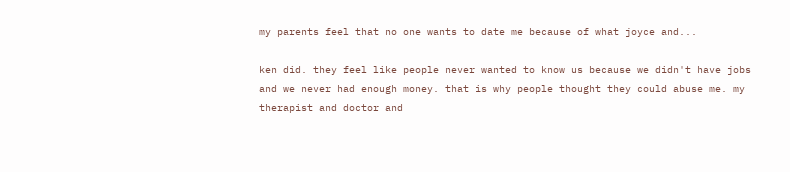my parents feel that no one wants to date me because of what joyce and...

ken did. they feel like people never wanted to know us because we didn't have jobs and we never had enough money. that is why people thought they could abuse me. my therapist and doctor and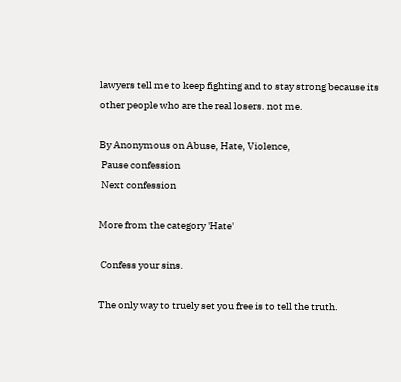lawyers tell me to keep fighting and to stay strong because its other people who are the real losers. not me.

By Anonymous on Abuse, Hate, Violence,
 Pause confession
 Next confession

More from the category 'Hate'

 Confess your sins.

The only way to truely set you free is to tell the truth.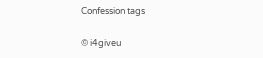Confession tags

© i4giveu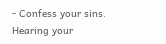- Confess your sins. Hearing your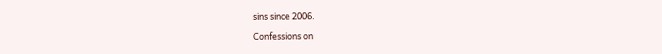sins since 2006.

Confessions on